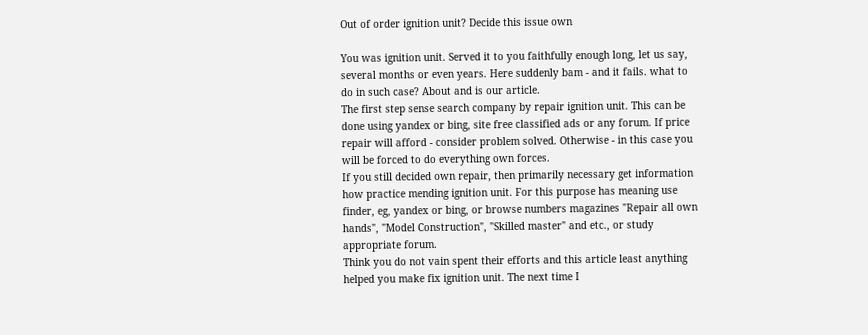Out of order ignition unit? Decide this issue own

You was ignition unit. Served it to you faithfully enough long, let us say, several months or even years. Here suddenly bam - and it fails. what to do in such case? About and is our article.
The first step sense search company by repair ignition unit. This can be done using yandex or bing, site free classified ads or any forum. If price repair will afford - consider problem solved. Otherwise - in this case you will be forced to do everything own forces.
If you still decided own repair, then primarily necessary get information how practice mending ignition unit. For this purpose has meaning use finder, eg, yandex or bing, or browse numbers magazines "Repair all own hands", "Model Construction", "Skilled master" and etc., or study appropriate forum.
Think you do not vain spent their efforts and this article least anything helped you make fix ignition unit. The next time I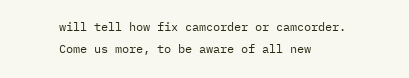will tell how fix camcorder or camcorder.
Come us more, to be aware of all new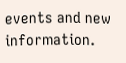events and new information.